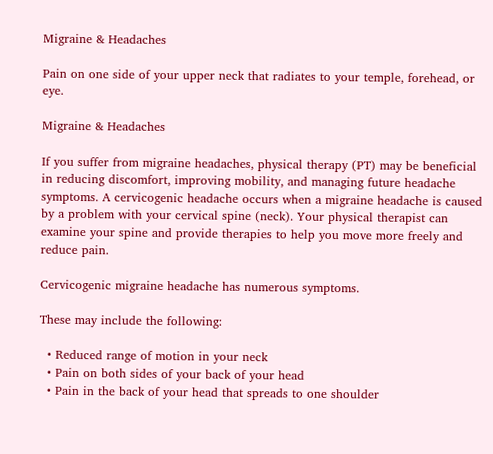Migraine & Headaches

Pain on one side of your upper neck that radiates to your temple, forehead, or eye.

Migraine & Headaches

If you suffer from migraine headaches, physical therapy (PT) may be beneficial in reducing discomfort, improving mobility, and managing future headache symptoms. A cervicogenic headache occurs when a migraine headache is caused by a problem with your cervical spine (neck). Your physical therapist can examine your spine and provide therapies to help you move more freely and reduce pain.

Cervicogenic migraine headache has numerous symptoms.

These may include the following:

  • Reduced range of motion in your neck
  • Pain on both sides of your back of your head
  • Pain in the back of your head that spreads to one shoulder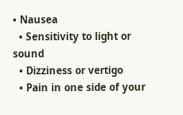• Nausea
  • Sensitivity to light or sound
  • Dizziness or vertigo
  • Pain in one side of your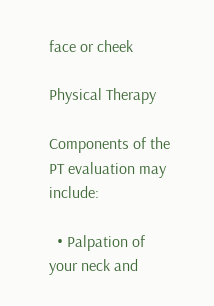face or cheek

Physical Therapy

Components of the PT evaluation may include:

  • Palpation of your neck and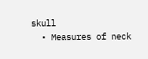skull
  • Measures of neck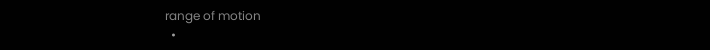range of motion
  •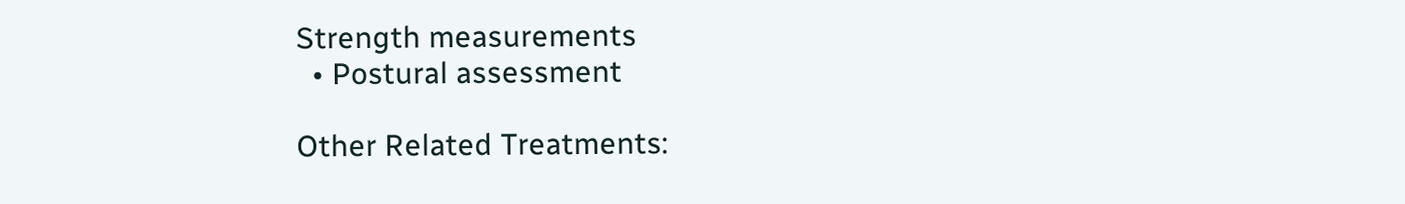Strength measurements
  • Postural assessment

Other Related Treatments: